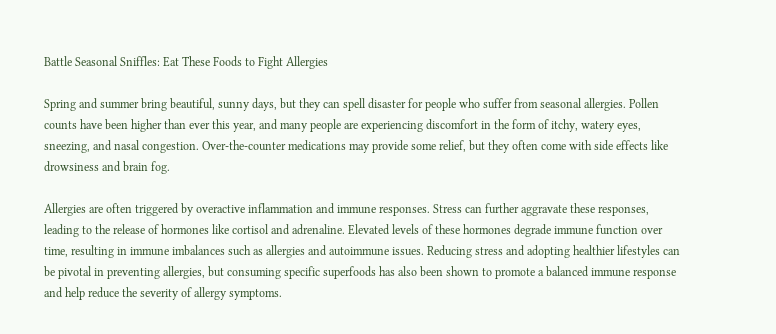Battle Seasonal Sniffles: Eat These Foods to Fight Allergies

Spring and summer bring beautiful, sunny days, but they can spell disaster for people who suffer from seasonal allergies. Pollen counts have been higher than ever this year, and many people are experiencing discomfort in the form of itchy, watery eyes, sneezing, and nasal congestion. Over-the-counter medications may provide some relief, but they often come with side effects like drowsiness and brain fog.

Allergies are often triggered by overactive inflammation and immune responses. Stress can further aggravate these responses, leading to the release of hormones like cortisol and adrenaline. Elevated levels of these hormones degrade immune function over time, resulting in immune imbalances such as allergies and autoimmune issues. Reducing stress and adopting healthier lifestyles can be pivotal in preventing allergies, but consuming specific superfoods has also been shown to promote a balanced immune response and help reduce the severity of allergy symptoms.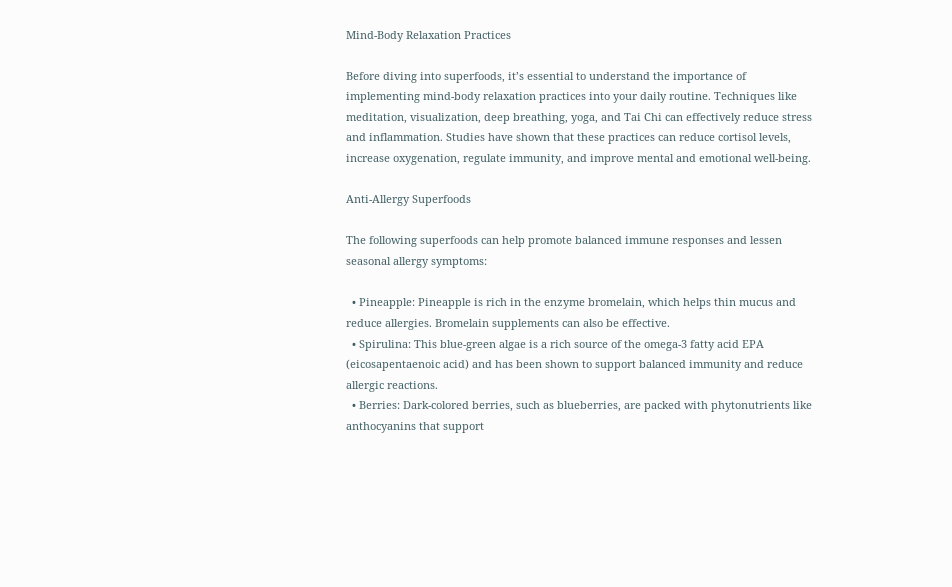Mind-Body Relaxation Practices

Before diving into superfoods, it’s essential to understand the importance of implementing mind-body relaxation practices into your daily routine. Techniques like meditation, visualization, deep breathing, yoga, and Tai Chi can effectively reduce stress and inflammation. Studies have shown that these practices can reduce cortisol levels, increase oxygenation, regulate immunity, and improve mental and emotional well-being.

Anti-Allergy Superfoods

The following superfoods can help promote balanced immune responses and lessen seasonal allergy symptoms:

  • Pineapple: Pineapple is rich in the enzyme bromelain, which helps thin mucus and reduce allergies. Bromelain supplements can also be effective.
  • Spirulina: This blue-green algae is a rich source of the omega-3 fatty acid EPA (eicosapentaenoic acid) and has been shown to support balanced immunity and reduce allergic reactions.
  • Berries: Dark-colored berries, such as blueberries, are packed with phytonutrients like anthocyanins that support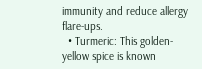immunity and reduce allergy flare-ups.
  • Turmeric: This golden-yellow spice is known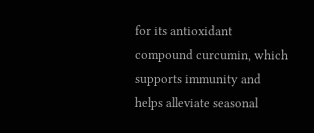for its antioxidant compound curcumin, which supports immunity and helps alleviate seasonal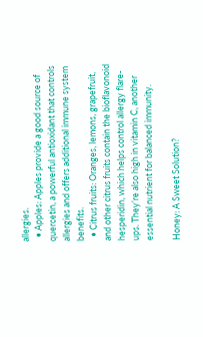allergies.
  • Apples: Apples provide a good source of quercetin, a powerful antioxidant that controls allergies and offers additional immune system benefits.
  • Citrus fruits: Oranges, lemons, grapefruit, and other citrus fruits contain the bioflavonoid hesperidin, which helps control allergy flare-ups. They’re also high in vitamin C, another essential nutrient for balanced immunity.

Honey: A Sweet Solution?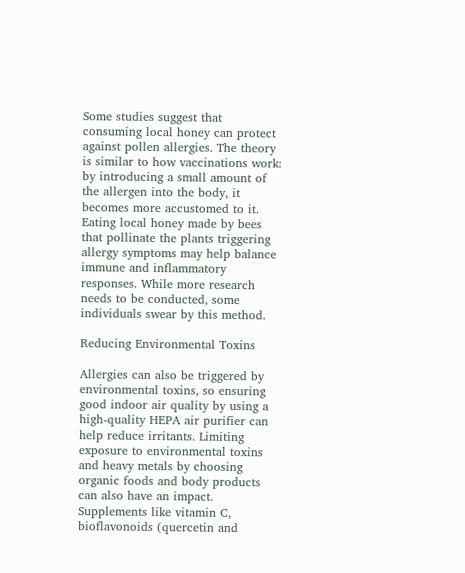Some studies suggest that consuming local honey can protect against pollen allergies. The theory is similar to how vaccinations work: by introducing a small amount of the allergen into the body, it becomes more accustomed to it. Eating local honey made by bees that pollinate the plants triggering allergy symptoms may help balance immune and inflammatory responses. While more research needs to be conducted, some individuals swear by this method.

Reducing Environmental Toxins

Allergies can also be triggered by environmental toxins, so ensuring good indoor air quality by using a high-quality HEPA air purifier can help reduce irritants. Limiting exposure to environmental toxins and heavy metals by choosing organic foods and body products can also have an impact. Supplements like vitamin C, bioflavonoids (quercetin and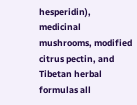hesperidin), medicinal mushrooms, modified citrus pectin, and Tibetan herbal formulas all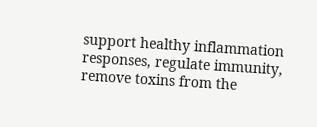support healthy inflammation responses, regulate immunity, remove toxins from the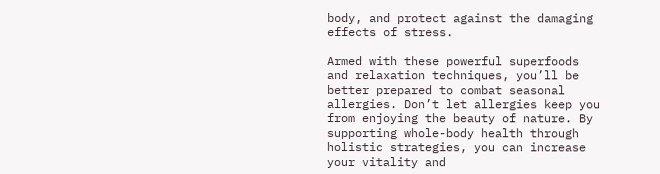body, and protect against the damaging effects of stress.

Armed with these powerful superfoods and relaxation techniques, you’ll be better prepared to combat seasonal allergies. Don’t let allergies keep you from enjoying the beauty of nature. By supporting whole-body health through holistic strategies, you can increase your vitality and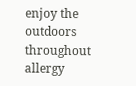enjoy the outdoors throughout allergy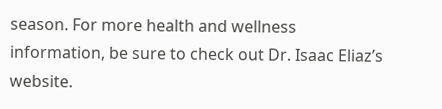season. For more health and wellness information, be sure to check out Dr. Isaac Eliaz’s website.